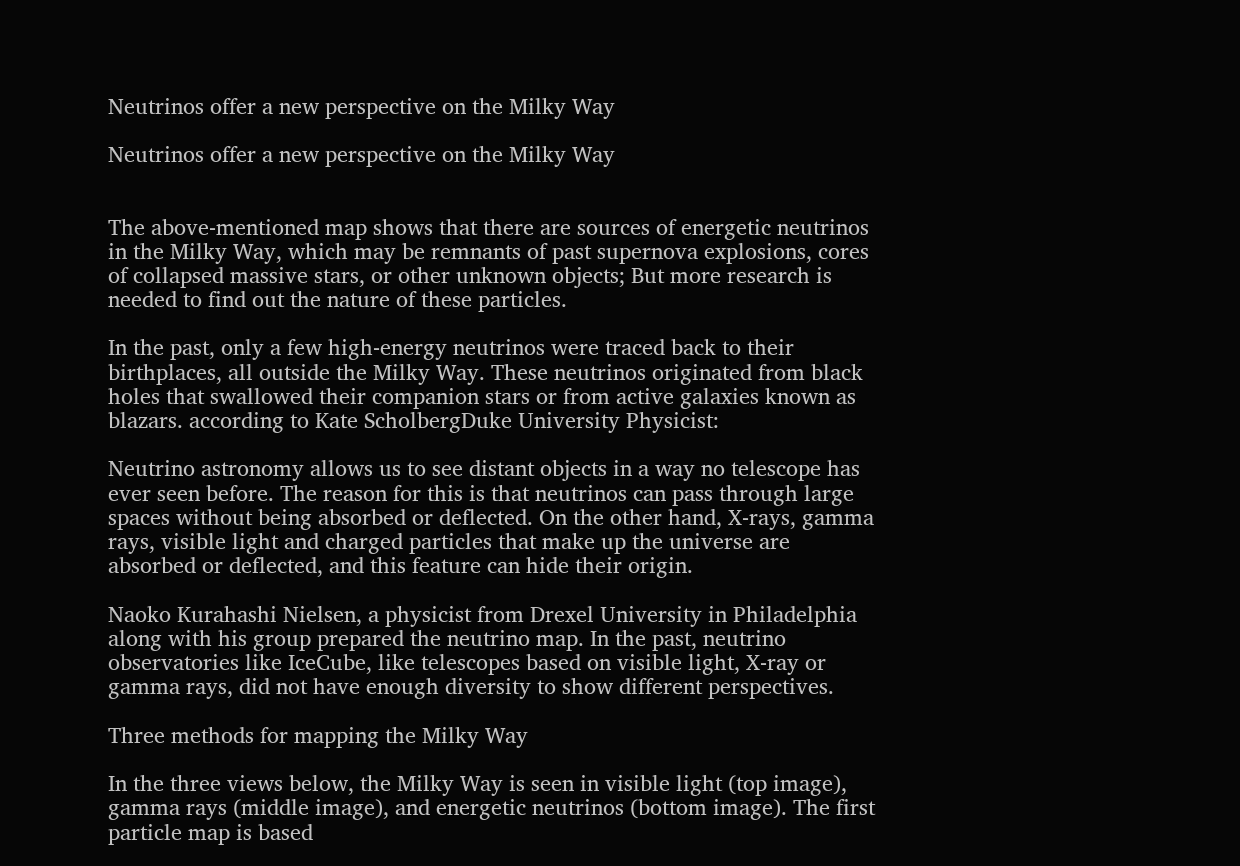Neutrinos offer a new perspective on the Milky Way

Neutrinos offer a new perspective on the Milky Way


The above-mentioned map shows that there are sources of energetic neutrinos in the Milky Way, which may be remnants of past supernova explosions, cores of collapsed massive stars, or other unknown objects; But more research is needed to find out the nature of these particles.

In the past, only a few high-energy neutrinos were traced back to their birthplaces, all outside the Milky Way. These neutrinos originated from black holes that swallowed their companion stars or from active galaxies known as blazars. according to Kate ScholbergDuke University Physicist:

Neutrino astronomy allows us to see distant objects in a way no telescope has ever seen before. The reason for this is that neutrinos can pass through large spaces without being absorbed or deflected. On the other hand, X-rays, gamma rays, visible light and charged particles that make up the universe are absorbed or deflected, and this feature can hide their origin.

Naoko Kurahashi Nielsen, a physicist from Drexel University in Philadelphia along with his group prepared the neutrino map. In the past, neutrino observatories like IceCube, like telescopes based on visible light, X-ray or gamma rays, did not have enough diversity to show different perspectives.

Three methods for mapping the Milky Way

In the three views below, the Milky Way is seen in visible light (top image), gamma rays (middle image), and energetic neutrinos (bottom image). The first particle map is based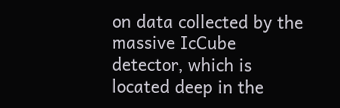on data collected by the massive IcCube detector, which is located deep in the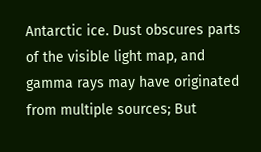Antarctic ice. Dust obscures parts of the visible light map, and gamma rays may have originated from multiple sources; But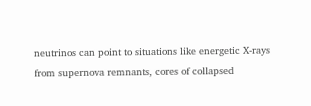neutrinos can point to situations like energetic X-rays from supernova remnants, cores of collapsed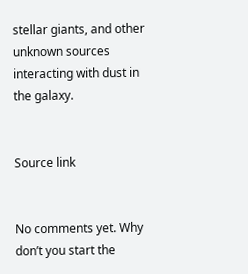stellar giants, and other unknown sources interacting with dust in the galaxy.


Source link


No comments yet. Why don’t you start the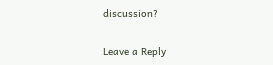discussion?

Leave a Reply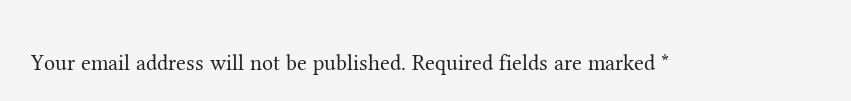Your email address will not be published. Required fields are marked *